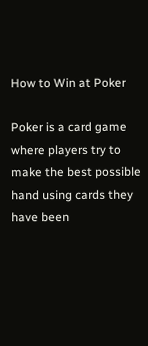How to Win at Poker

Poker is a card game where players try to make the best possible hand using cards they have been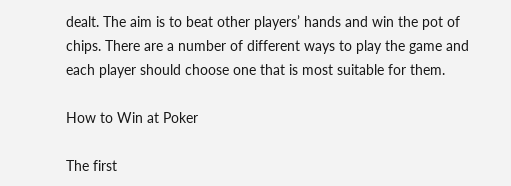dealt. The aim is to beat other players’ hands and win the pot of chips. There are a number of different ways to play the game and each player should choose one that is most suitable for them.

How to Win at Poker

The first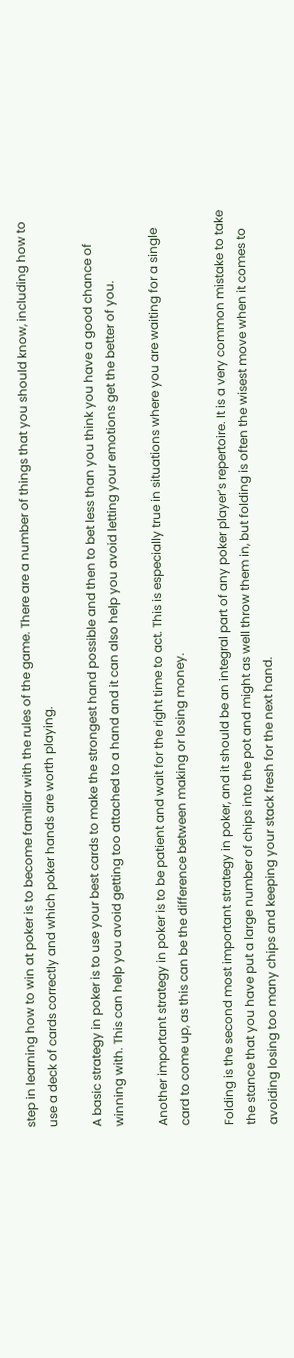step in learning how to win at poker is to become familiar with the rules of the game. There are a number of things that you should know, including how to use a deck of cards correctly and which poker hands are worth playing.

A basic strategy in poker is to use your best cards to make the strongest hand possible and then to bet less than you think you have a good chance of winning with. This can help you avoid getting too attached to a hand and it can also help you avoid letting your emotions get the better of you.

Another important strategy in poker is to be patient and wait for the right time to act. This is especially true in situations where you are waiting for a single card to come up, as this can be the difference between making or losing money.

Folding is the second most important strategy in poker, and it should be an integral part of any poker player’s repertoire. It is a very common mistake to take the stance that you have put a large number of chips into the pot and might as well throw them in, but folding is often the wisest move when it comes to avoiding losing too many chips and keeping your stack fresh for the next hand.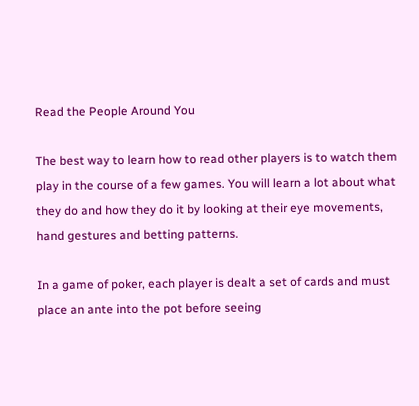Read the People Around You

The best way to learn how to read other players is to watch them play in the course of a few games. You will learn a lot about what they do and how they do it by looking at their eye movements, hand gestures and betting patterns.

In a game of poker, each player is dealt a set of cards and must place an ante into the pot before seeing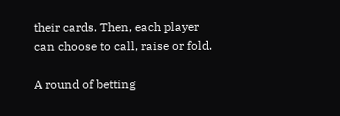their cards. Then, each player can choose to call, raise or fold.

A round of betting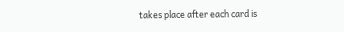takes place after each card is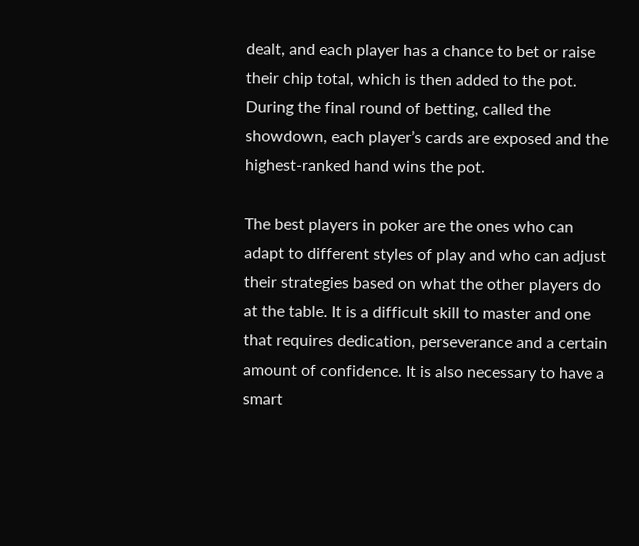dealt, and each player has a chance to bet or raise their chip total, which is then added to the pot. During the final round of betting, called the showdown, each player’s cards are exposed and the highest-ranked hand wins the pot.

The best players in poker are the ones who can adapt to different styles of play and who can adjust their strategies based on what the other players do at the table. It is a difficult skill to master and one that requires dedication, perseverance and a certain amount of confidence. It is also necessary to have a smart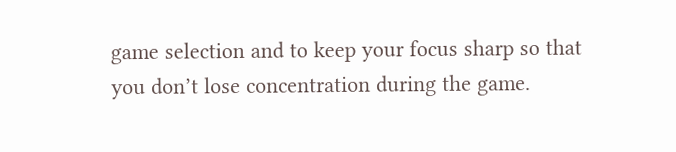game selection and to keep your focus sharp so that you don’t lose concentration during the game.